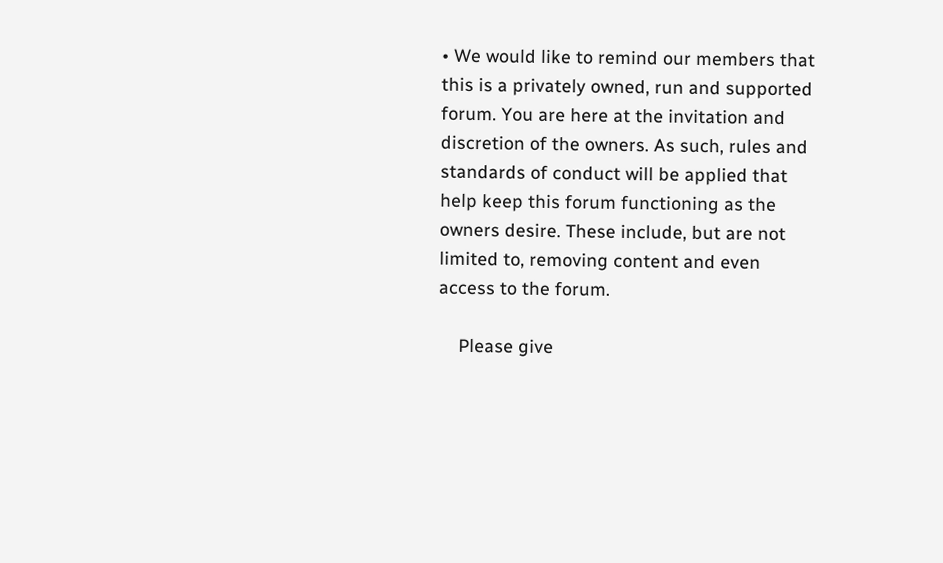• We would like to remind our members that this is a privately owned, run and supported forum. You are here at the invitation and discretion of the owners. As such, rules and standards of conduct will be applied that help keep this forum functioning as the owners desire. These include, but are not limited to, removing content and even access to the forum.

    Please give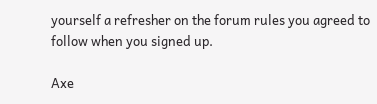yourself a refresher on the forum rules you agreed to follow when you signed up.

Axe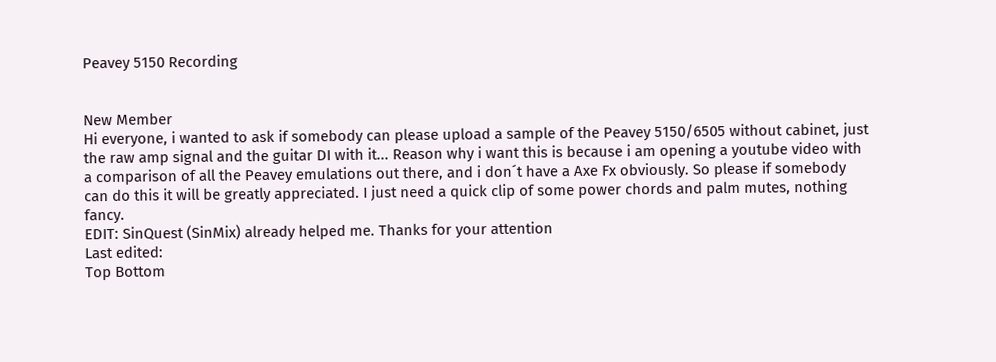Peavey 5150 Recording


New Member
Hi everyone, i wanted to ask if somebody can please upload a sample of the Peavey 5150/6505 without cabinet, just the raw amp signal and the guitar DI with it... Reason why i want this is because i am opening a youtube video with a comparison of all the Peavey emulations out there, and i don´t have a Axe Fx obviously. So please if somebody can do this it will be greatly appreciated. I just need a quick clip of some power chords and palm mutes, nothing fancy.
EDIT: SinQuest (SinMix) already helped me. Thanks for your attention
Last edited:
Top Bottom